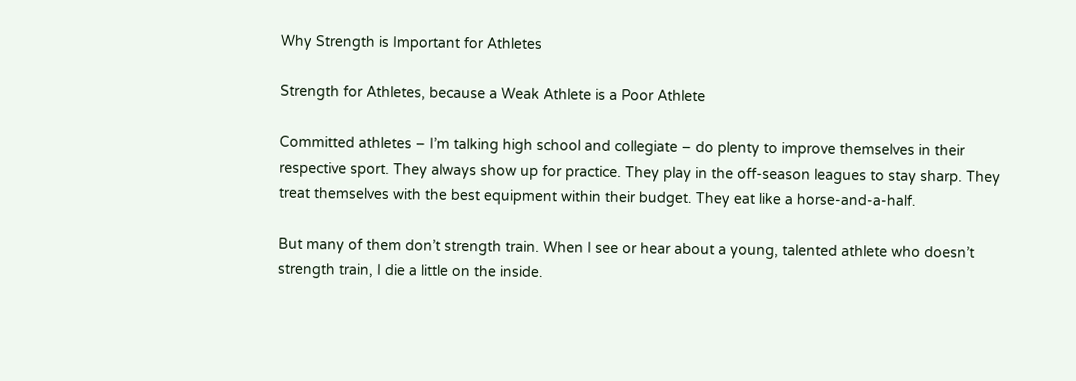Why Strength is Important for Athletes

Strength for Athletes, because a Weak Athlete is a Poor Athlete

Committed athletes – I’m talking high school and collegiate – do plenty to improve themselves in their respective sport. They always show up for practice. They play in the off-season leagues to stay sharp. They treat themselves with the best equipment within their budget. They eat like a horse-and-a-half.

But many of them don’t strength train. When I see or hear about a young, talented athlete who doesn’t strength train, I die a little on the inside.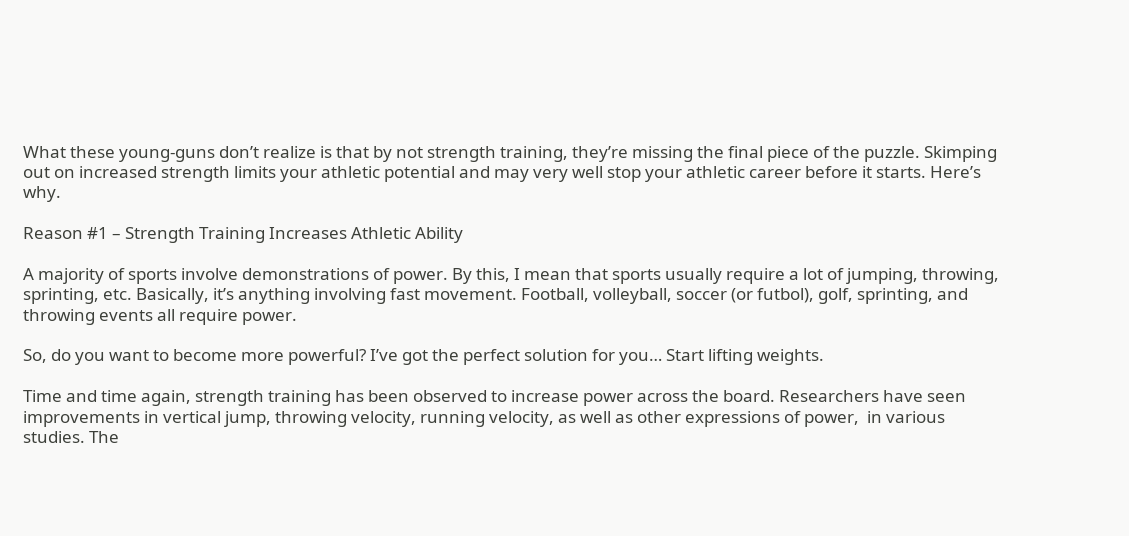What these young-guns don’t realize is that by not strength training, they’re missing the final piece of the puzzle. Skimping out on increased strength limits your athletic potential and may very well stop your athletic career before it starts. Here’s why.

Reason #1 – Strength Training Increases Athletic Ability

A majority of sports involve demonstrations of power. By this, I mean that sports usually require a lot of jumping, throwing, sprinting, etc. Basically, it’s anything involving fast movement. Football, volleyball, soccer (or futbol), golf, sprinting, and throwing events all require power.

So, do you want to become more powerful? I’ve got the perfect solution for you… Start lifting weights.

Time and time again, strength training has been observed to increase power across the board. Researchers have seen improvements in vertical jump, throwing velocity, running velocity, as well as other expressions of power,  in various studies. The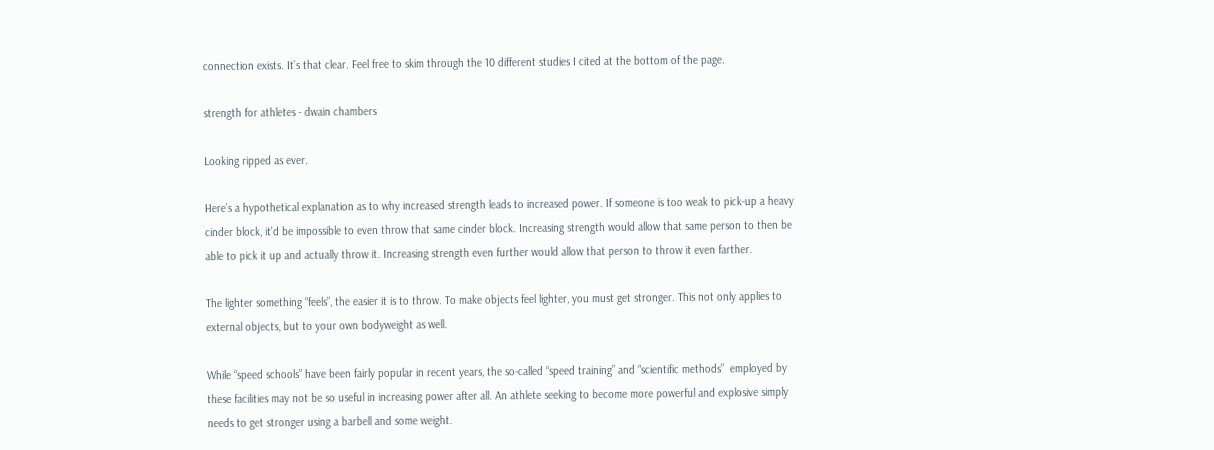connection exists. It’s that clear. Feel free to skim through the 10 different studies I cited at the bottom of the page.

strength for athletes - dwain chambers

Looking ripped as ever.

Here’s a hypothetical explanation as to why increased strength leads to increased power. If someone is too weak to pick-up a heavy cinder block, it’d be impossible to even throw that same cinder block. Increasing strength would allow that same person to then be able to pick it up and actually throw it. Increasing strength even further would allow that person to throw it even farther.

The lighter something “feels”, the easier it is to throw. To make objects feel lighter, you must get stronger. This not only applies to external objects, but to your own bodyweight as well.

While “speed schools” have been fairly popular in recent years, the so-called “speed training” and “scientific methods”  employed by these facilities may not be so useful in increasing power after all. An athlete seeking to become more powerful and explosive simply needs to get stronger using a barbell and some weight.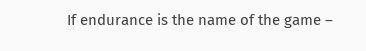If endurance is the name of the game –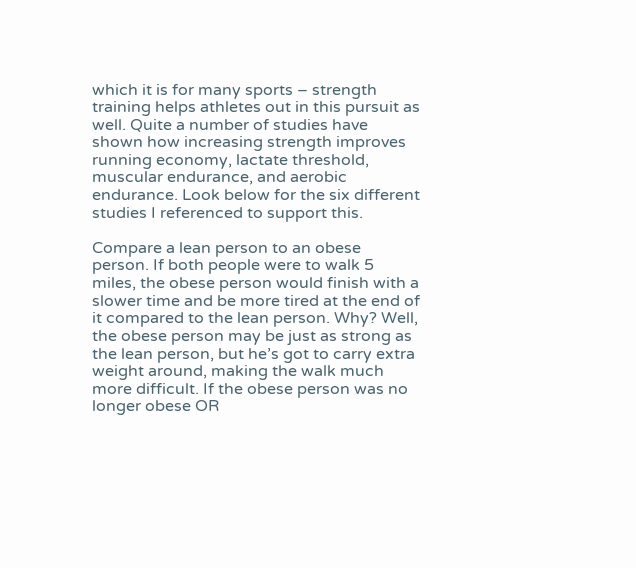which it is for many sports – strength training helps athletes out in this pursuit as well. Quite a number of studies have shown how increasing strength improves running economy, lactate threshold, muscular endurance, and aerobic endurance. Look below for the six different studies I referenced to support this.

Compare a lean person to an obese person. If both people were to walk 5 miles, the obese person would finish with a slower time and be more tired at the end of it compared to the lean person. Why? Well, the obese person may be just as strong as the lean person, but he’s got to carry extra weight around, making the walk much more difficult. If the obese person was no longer obese OR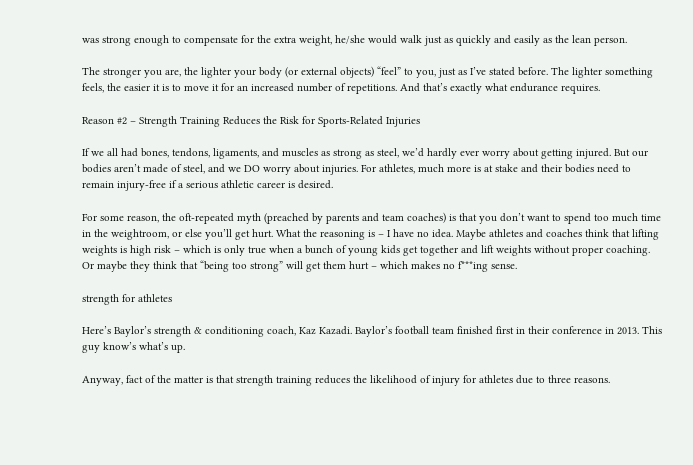was strong enough to compensate for the extra weight, he/she would walk just as quickly and easily as the lean person.

The stronger you are, the lighter your body (or external objects) “feel” to you, just as I’ve stated before. The lighter something feels, the easier it is to move it for an increased number of repetitions. And that’s exactly what endurance requires.

Reason #2 – Strength Training Reduces the Risk for Sports-Related Injuries

If we all had bones, tendons, ligaments, and muscles as strong as steel, we’d hardly ever worry about getting injured. But our bodies aren’t made of steel, and we DO worry about injuries. For athletes, much more is at stake and their bodies need to remain injury-free if a serious athletic career is desired.

For some reason, the oft-repeated myth (preached by parents and team coaches) is that you don’t want to spend too much time in the weightroom, or else you’ll get hurt. What the reasoning is – I have no idea. Maybe athletes and coaches think that lifting weights is high risk – which is only true when a bunch of young kids get together and lift weights without proper coaching. Or maybe they think that “being too strong” will get them hurt – which makes no f***ing sense.

strength for athletes

Here’s Baylor’s strength & conditioning coach, Kaz Kazadi. Baylor’s football team finished first in their conference in 2013. This guy know’s what’s up.

Anyway, fact of the matter is that strength training reduces the likelihood of injury for athletes due to three reasons.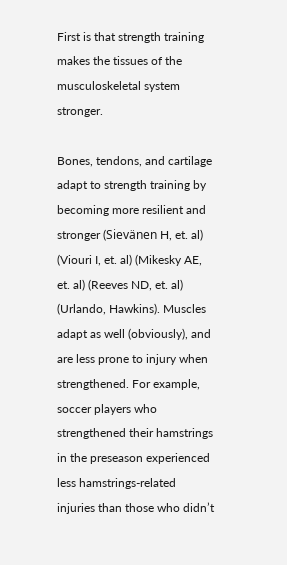First is that strength training makes the tissues of the musculoskeletal system stronger.

Bones, tendons, and cartilage adapt to strength training by becoming more resilient and stronger (Sievänen H, et. al) (Viouri I, et. al) (Mikesky AE, et. al) (Reeves ND, et. al) (Urlando, Hawkins). Muscles adapt as well (obviously), and are less prone to injury when strengthened. For example, soccer players who strengthened their hamstrings in the preseason experienced less hamstrings-related injuries than those who didn’t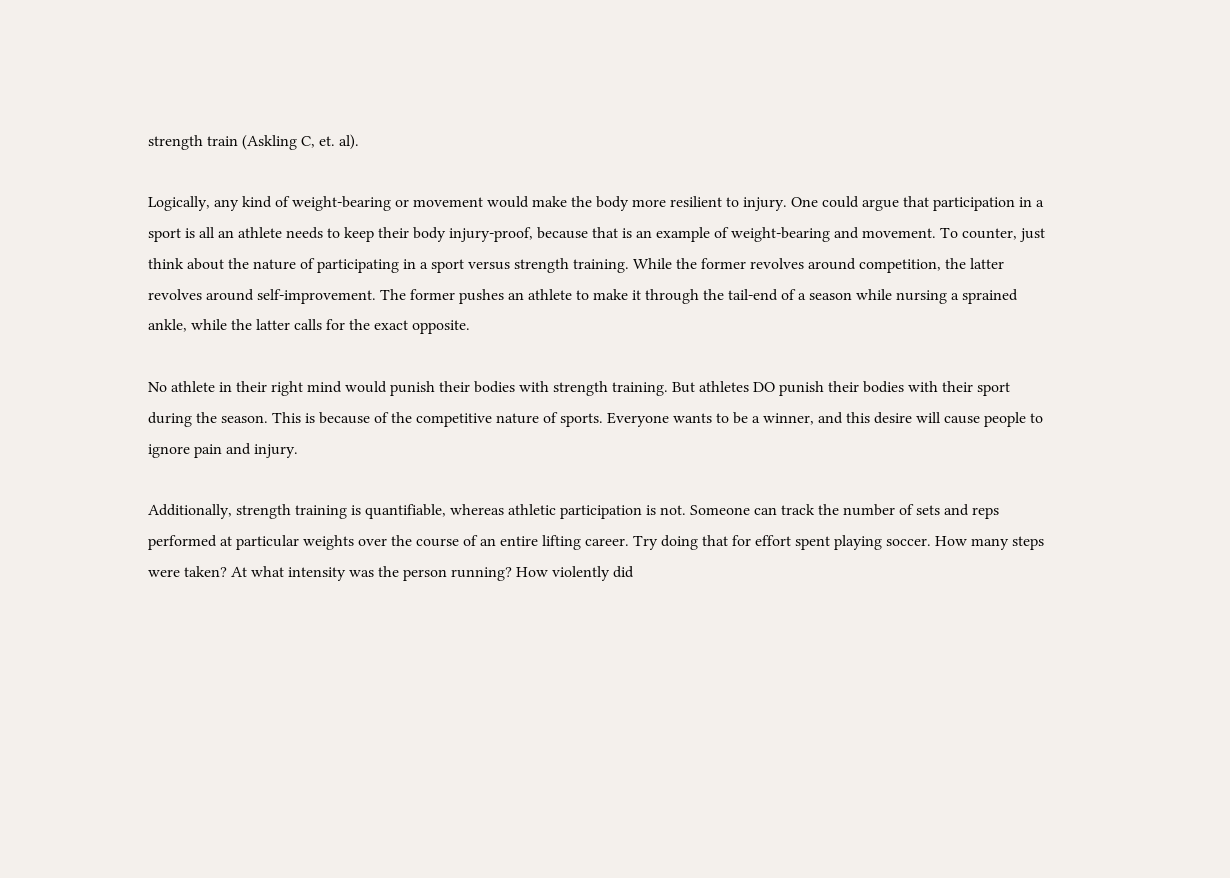strength train (Askling C, et. al).

Logically, any kind of weight-bearing or movement would make the body more resilient to injury. One could argue that participation in a sport is all an athlete needs to keep their body injury-proof, because that is an example of weight-bearing and movement. To counter, just think about the nature of participating in a sport versus strength training. While the former revolves around competition, the latter revolves around self-improvement. The former pushes an athlete to make it through the tail-end of a season while nursing a sprained ankle, while the latter calls for the exact opposite.

No athlete in their right mind would punish their bodies with strength training. But athletes DO punish their bodies with their sport during the season. This is because of the competitive nature of sports. Everyone wants to be a winner, and this desire will cause people to ignore pain and injury.

Additionally, strength training is quantifiable, whereas athletic participation is not. Someone can track the number of sets and reps performed at particular weights over the course of an entire lifting career. Try doing that for effort spent playing soccer. How many steps were taken? At what intensity was the person running? How violently did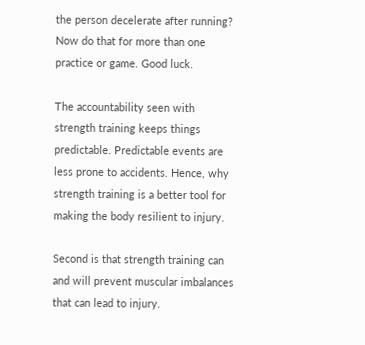the person decelerate after running? Now do that for more than one practice or game. Good luck.

The accountability seen with strength training keeps things predictable. Predictable events are less prone to accidents. Hence, why strength training is a better tool for making the body resilient to injury.

Second is that strength training can and will prevent muscular imbalances that can lead to injury.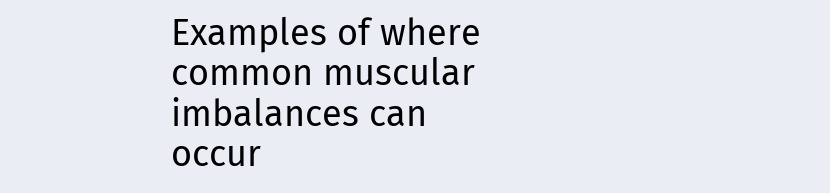Examples of where common muscular imbalances can occur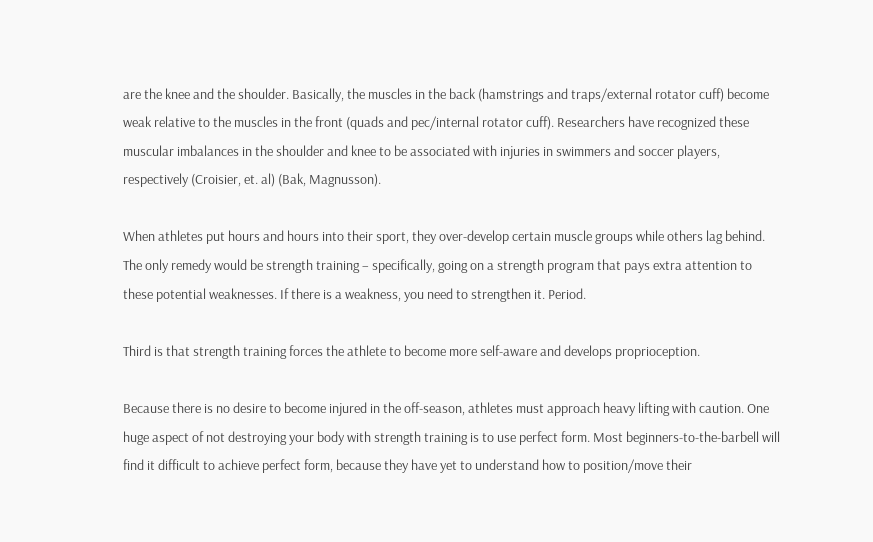are the knee and the shoulder. Basically, the muscles in the back (hamstrings and traps/external rotator cuff) become weak relative to the muscles in the front (quads and pec/internal rotator cuff). Researchers have recognized these muscular imbalances in the shoulder and knee to be associated with injuries in swimmers and soccer players, respectively (Croisier, et. al) (Bak, Magnusson).

When athletes put hours and hours into their sport, they over-develop certain muscle groups while others lag behind. The only remedy would be strength training – specifically, going on a strength program that pays extra attention to these potential weaknesses. If there is a weakness, you need to strengthen it. Period.

Third is that strength training forces the athlete to become more self-aware and develops proprioception.

Because there is no desire to become injured in the off-season, athletes must approach heavy lifting with caution. One huge aspect of not destroying your body with strength training is to use perfect form. Most beginners-to-the-barbell will find it difficult to achieve perfect form, because they have yet to understand how to position/move their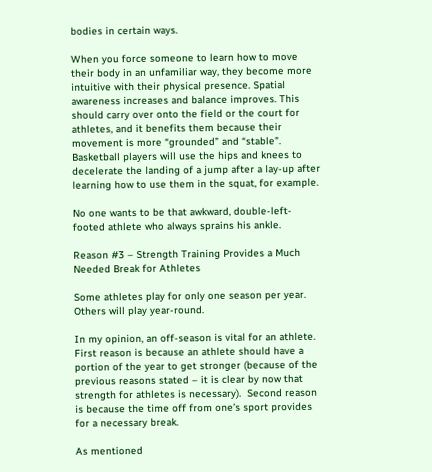bodies in certain ways.

When you force someone to learn how to move their body in an unfamiliar way, they become more intuitive with their physical presence. Spatial awareness increases and balance improves. This should carry over onto the field or the court for athletes, and it benefits them because their movement is more “grounded” and “stable”. Basketball players will use the hips and knees to decelerate the landing of a jump after a lay-up after learning how to use them in the squat, for example.

No one wants to be that awkward, double-left-footed athlete who always sprains his ankle.

Reason #3 – Strength Training Provides a Much Needed Break for Athletes

Some athletes play for only one season per year. Others will play year-round.

In my opinion, an off-season is vital for an athlete. First reason is because an athlete should have a portion of the year to get stronger (because of the previous reasons stated – it is clear by now that strength for athletes is necessary).  Second reason is because the time off from one’s sport provides for a necessary break.

As mentioned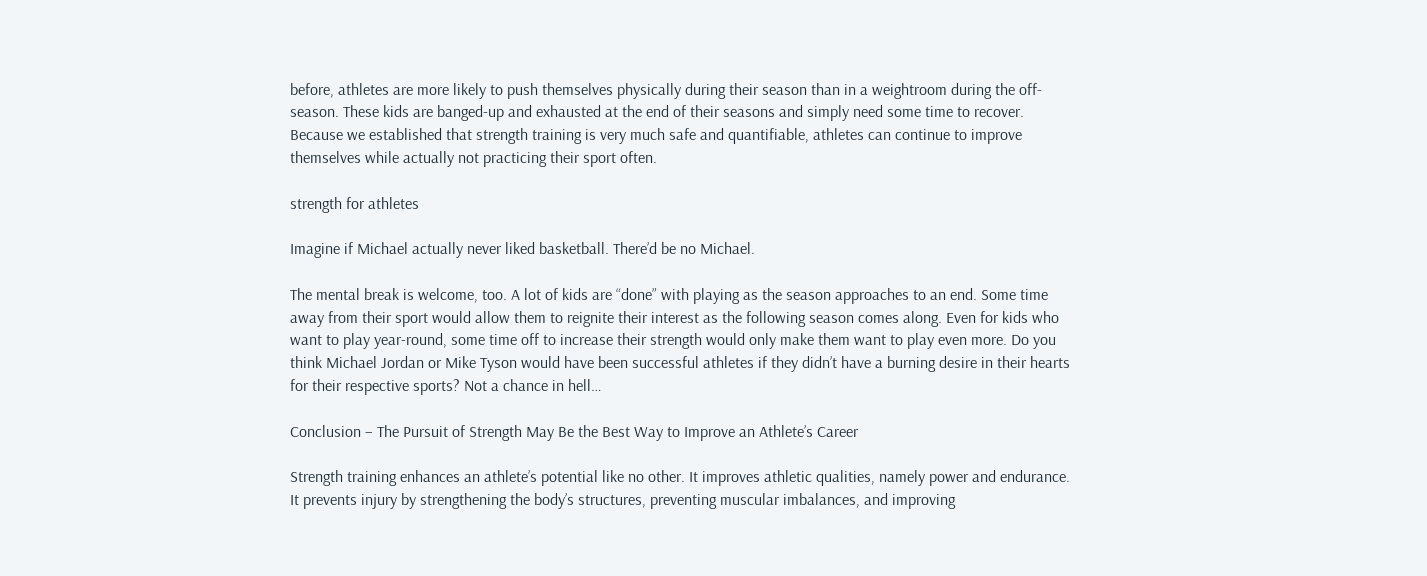before, athletes are more likely to push themselves physically during their season than in a weightroom during the off-season. These kids are banged-up and exhausted at the end of their seasons and simply need some time to recover.  Because we established that strength training is very much safe and quantifiable, athletes can continue to improve themselves while actually not practicing their sport often.

strength for athletes

Imagine if Michael actually never liked basketball. There’d be no Michael.

The mental break is welcome, too. A lot of kids are “done” with playing as the season approaches to an end. Some time away from their sport would allow them to reignite their interest as the following season comes along. Even for kids who want to play year-round, some time off to increase their strength would only make them want to play even more. Do you think Michael Jordan or Mike Tyson would have been successful athletes if they didn’t have a burning desire in their hearts for their respective sports? Not a chance in hell…

Conclusion – The Pursuit of Strength May Be the Best Way to Improve an Athlete’s Career

Strength training enhances an athlete’s potential like no other. It improves athletic qualities, namely power and endurance. It prevents injury by strengthening the body’s structures, preventing muscular imbalances, and improving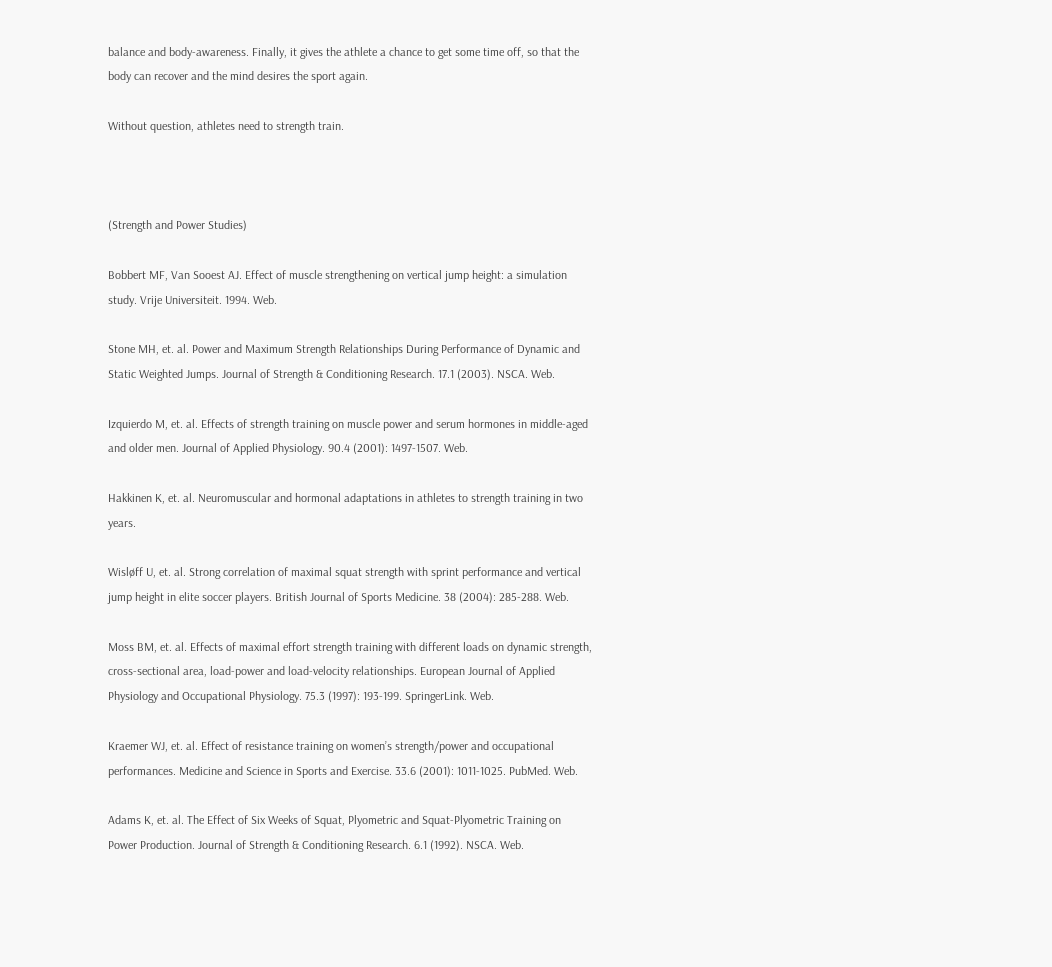balance and body-awareness. Finally, it gives the athlete a chance to get some time off, so that the body can recover and the mind desires the sport again.

Without question, athletes need to strength train.



(Strength and Power Studies)

Bobbert MF, Van Sooest AJ. Effect of muscle strengthening on vertical jump height: a simulation study. Vrije Universiteit. 1994. Web.

Stone MH, et. al. Power and Maximum Strength Relationships During Performance of Dynamic and Static Weighted Jumps. Journal of Strength & Conditioning Research. 17.1 (2003). NSCA. Web.

Izquierdo M, et. al. Effects of strength training on muscle power and serum hormones in middle-aged and older men. Journal of Applied Physiology. 90.4 (2001): 1497-1507. Web.

Hakkinen K, et. al. Neuromuscular and hormonal adaptations in athletes to strength training in two years.

Wisløff U, et. al. Strong correlation of maximal squat strength with sprint performance and vertical jump height in elite soccer players. British Journal of Sports Medicine. 38 (2004): 285-288. Web.

Moss BM, et. al. Effects of maximal effort strength training with different loads on dynamic strength, cross-sectional area, load-power and load-velocity relationships. European Journal of Applied Physiology and Occupational Physiology. 75.3 (1997): 193-199. SpringerLink. Web.

Kraemer WJ, et. al. Effect of resistance training on women’s strength/power and occupational performances. Medicine and Science in Sports and Exercise. 33.6 (2001): 1011-1025. PubMed. Web.

Adams K, et. al. The Effect of Six Weeks of Squat, Plyometric and Squat-Plyometric Training on Power Production. Journal of Strength & Conditioning Research. 6.1 (1992). NSCA. Web.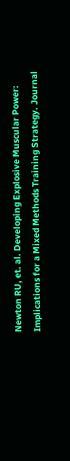Newton RU, et. al. Developing Explosive Muscular Power: Implications for a Mixed Methods Training Strategy. Journal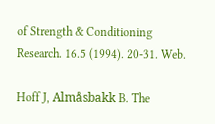of Strength & Conditioning Research. 16.5 (1994). 20-31. Web.

Hoff J, Almåsbakk B. The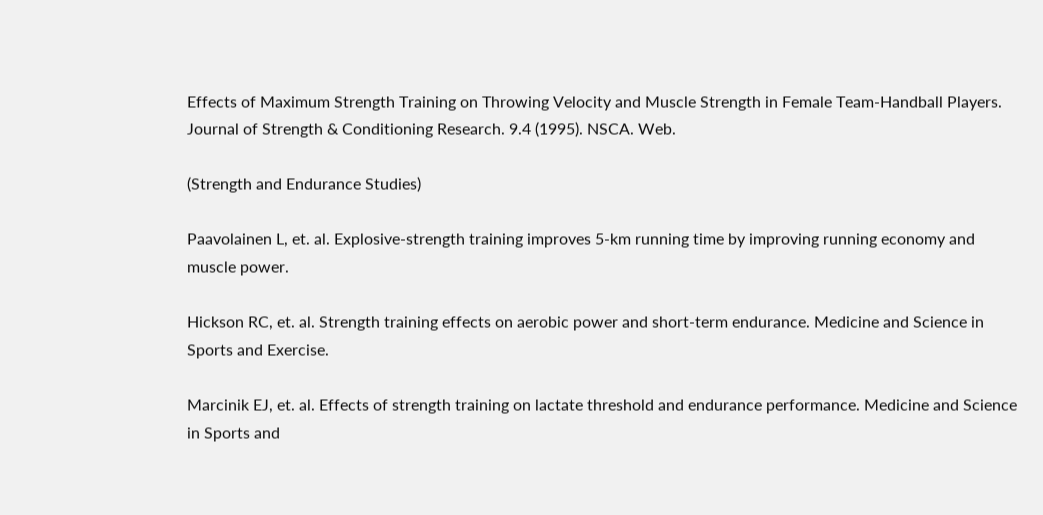Effects of Maximum Strength Training on Throwing Velocity and Muscle Strength in Female Team-Handball Players. Journal of Strength & Conditioning Research. 9.4 (1995). NSCA. Web.

(Strength and Endurance Studies)

Paavolainen L, et. al. Explosive-strength training improves 5-km running time by improving running economy and muscle power.

Hickson RC, et. al. Strength training effects on aerobic power and short-term endurance. Medicine and Science in Sports and Exercise.

Marcinik EJ, et. al. Effects of strength training on lactate threshold and endurance performance. Medicine and Science in Sports and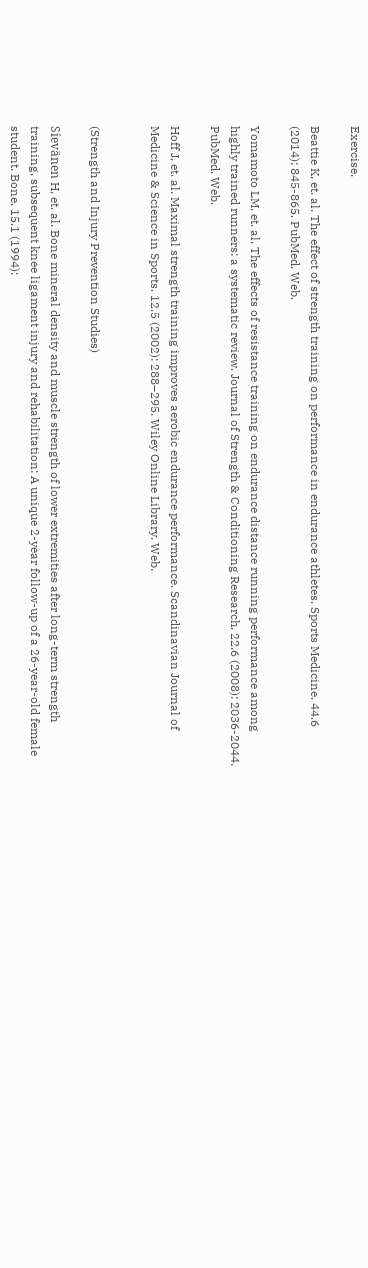Exercise.

Beattie K, et. al. The effect of strength training on performance in endurance athletes. Sports Medicine. 44.6 (2014): 845-865. PubMed. Web.

Yomamoto LM, et. al. The effects of resistance training on endurance distance running performance among highly trained runners: a systematic review. Journal of Strength & Conditioning Research. 22.6 (2008): 2036-2044. PubMed. Web.

Hoff J, et. al. Maximal strength training improves aerobic endurance performance. Scandinavian Journal of Medicine & Science in Sports. 12.5 (2002): 288–295. Wiley Online Library. Web.


(Strength and Injury Prevention Studies)

Sievänen H, et. al. Bone mineral density and muscle strength of lower extremities after long-term strength training, subsequent knee ligament injury and rehabilitation: A unique 2-year follow-up of a 26-year-old female student. Bone. 15.1 (1994):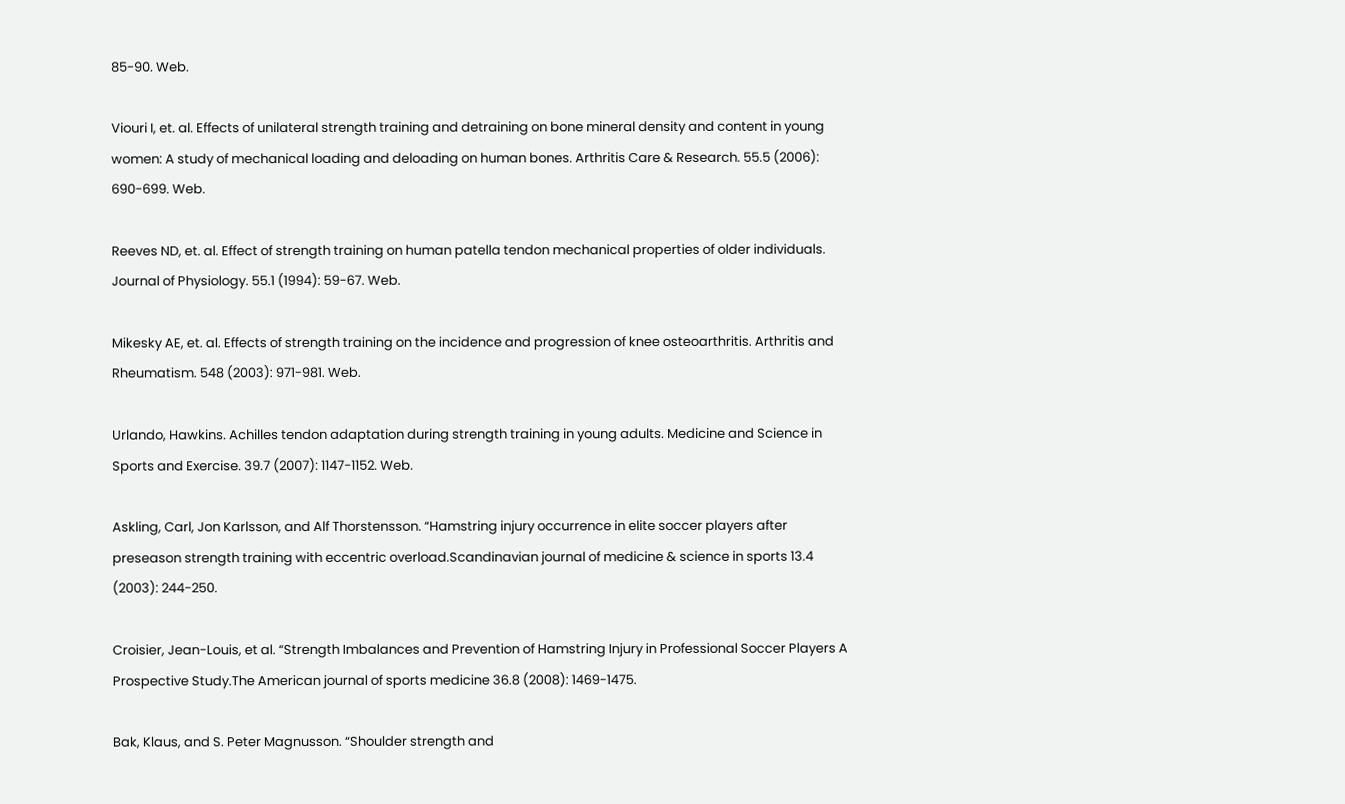85-90. Web.

Viouri I, et. al. Effects of unilateral strength training and detraining on bone mineral density and content in young women: A study of mechanical loading and deloading on human bones. Arthritis Care & Research. 55.5 (2006): 690-699. Web.

Reeves ND, et. al. Effect of strength training on human patella tendon mechanical properties of older individuals. Journal of Physiology. 55.1 (1994): 59-67. Web.

Mikesky AE, et. al. Effects of strength training on the incidence and progression of knee osteoarthritis. Arthritis and Rheumatism. 548 (2003): 971-981. Web.

Urlando, Hawkins. Achilles tendon adaptation during strength training in young adults. Medicine and Science in Sports and Exercise. 39.7 (2007): 1147-1152. Web.

Askling, Carl, Jon Karlsson, and Alf Thorstensson. “Hamstring injury occurrence in elite soccer players after preseason strength training with eccentric overload.Scandinavian journal of medicine & science in sports 13.4 (2003): 244-250.

Croisier, Jean-Louis, et al. “Strength Imbalances and Prevention of Hamstring Injury in Professional Soccer Players A Prospective Study.The American journal of sports medicine 36.8 (2008): 1469-1475.

Bak, Klaus, and S. Peter Magnusson. “Shoulder strength and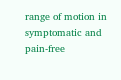range of motion in symptomatic and pain-free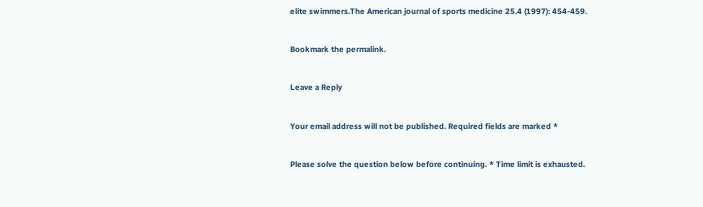elite swimmers.The American journal of sports medicine 25.4 (1997): 454-459.

Bookmark the permalink.

Leave a Reply

Your email address will not be published. Required fields are marked *

Please solve the question below before continuing. * Time limit is exhausted.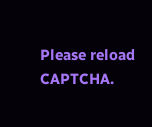Please reload CAPTCHA.